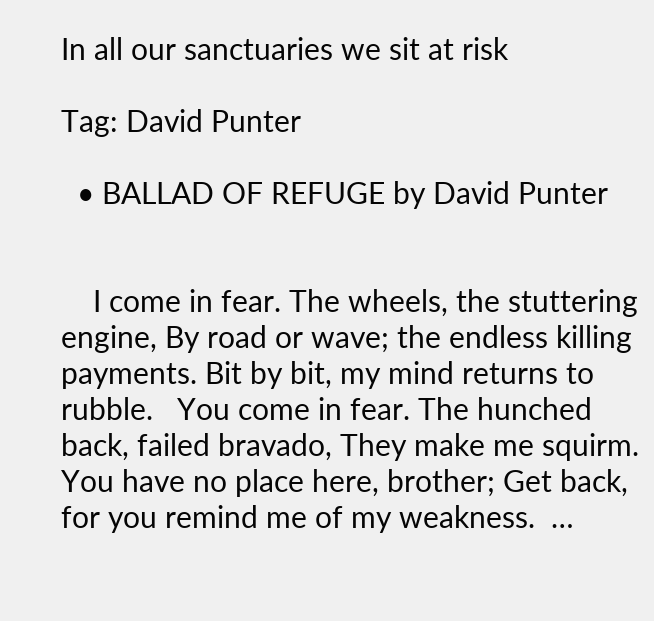In all our sanctuaries we sit at risk

Tag: David Punter

  • BALLAD OF REFUGE by David Punter


    I come in fear. The wheels, the stuttering engine, By road or wave; the endless killing payments. Bit by bit, my mind returns to rubble.   You come in fear. The hunched back, failed bravado, They make me squirm. You have no place here, brother; Get back, for you remind me of my weakness.  …